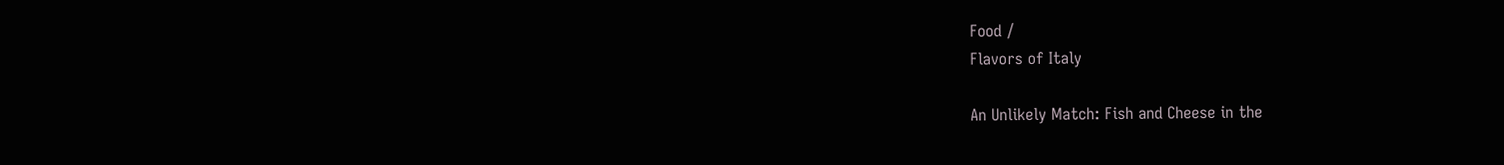Food /
Flavors of Italy

An Unlikely Match: Fish and Cheese in the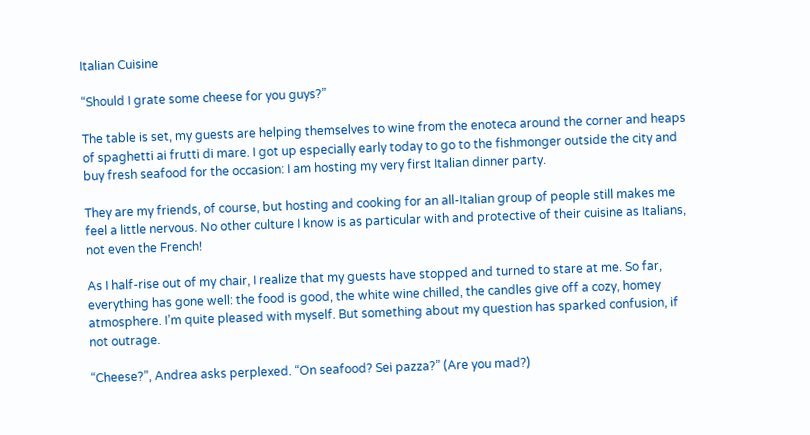Italian Cuisine

“Should I grate some cheese for you guys?”

The table is set, my guests are helping themselves to wine from the enoteca around the corner and heaps of spaghetti ai frutti di mare. I got up especially early today to go to the fishmonger outside the city and buy fresh seafood for the occasion: I am hosting my very first Italian dinner party.

They are my friends, of course, but hosting and cooking for an all-Italian group of people still makes me feel a little nervous. No other culture I know is as particular with and protective of their cuisine as Italians, not even the French!

As I half-rise out of my chair, I realize that my guests have stopped and turned to stare at me. So far, everything has gone well: the food is good, the white wine chilled, the candles give off a cozy, homey atmosphere. I’m quite pleased with myself. But something about my question has sparked confusion, if not outrage.

“Cheese?”, Andrea asks perplexed. “On seafood? Sei pazza?” (Are you mad?)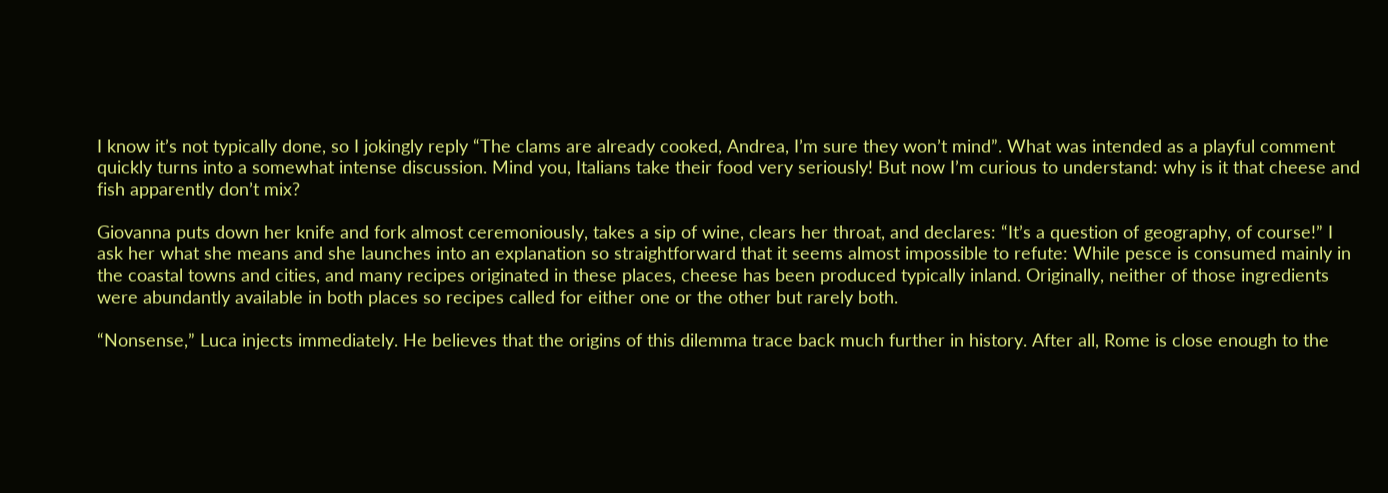I know it’s not typically done, so I jokingly reply “The clams are already cooked, Andrea, I’m sure they won’t mind”. What was intended as a playful comment quickly turns into a somewhat intense discussion. Mind you, Italians take their food very seriously! But now I’m curious to understand: why is it that cheese and fish apparently don’t mix?

Giovanna puts down her knife and fork almost ceremoniously, takes a sip of wine, clears her throat, and declares: “It’s a question of geography, of course!” I ask her what she means and she launches into an explanation so straightforward that it seems almost impossible to refute: While pesce is consumed mainly in the coastal towns and cities, and many recipes originated in these places, cheese has been produced typically inland. Originally, neither of those ingredients were abundantly available in both places so recipes called for either one or the other but rarely both.

“Nonsense,” Luca injects immediately. He believes that the origins of this dilemma trace back much further in history. After all, Rome is close enough to the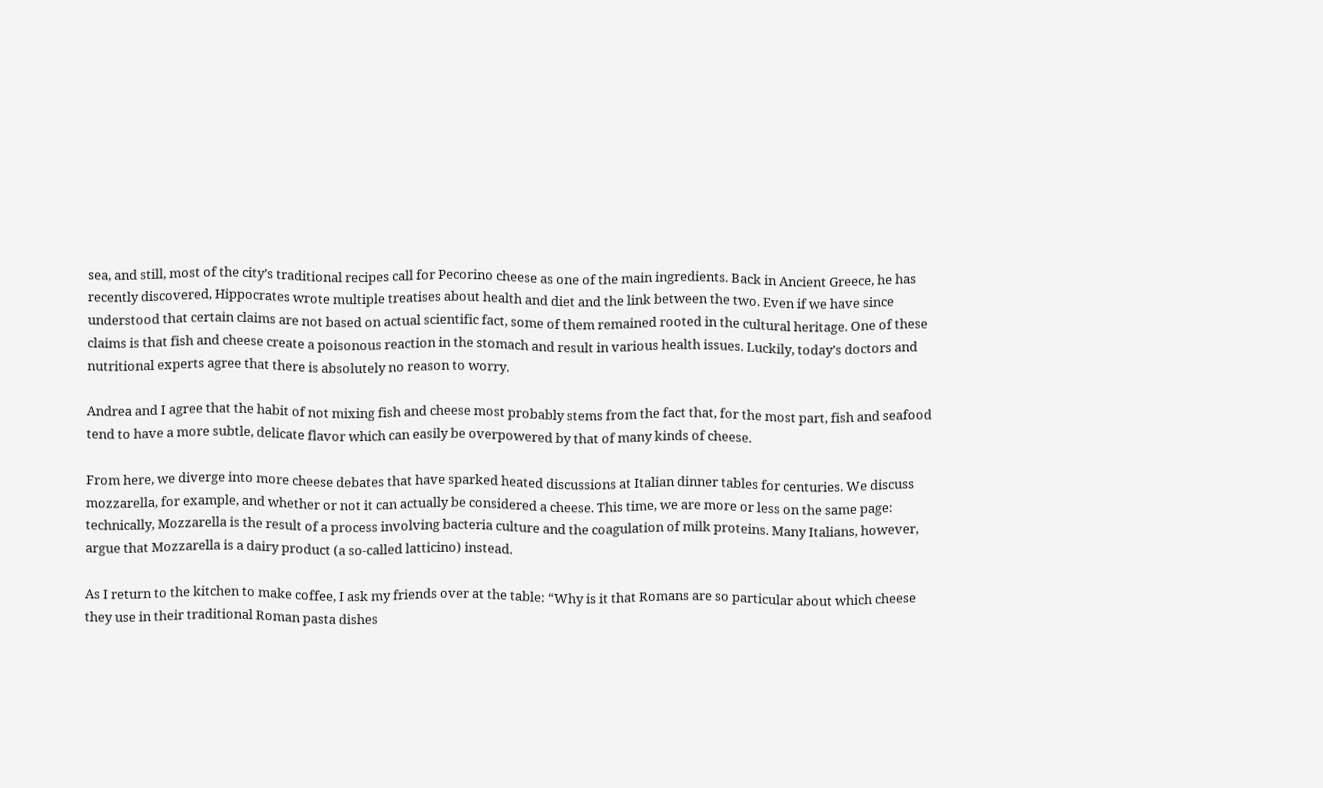sea, and still, most of the city’s traditional recipes call for Pecorino cheese as one of the main ingredients. Back in Ancient Greece, he has recently discovered, Hippocrates wrote multiple treatises about health and diet and the link between the two. Even if we have since understood that certain claims are not based on actual scientific fact, some of them remained rooted in the cultural heritage. One of these claims is that fish and cheese create a poisonous reaction in the stomach and result in various health issues. Luckily, today’s doctors and nutritional experts agree that there is absolutely no reason to worry.

Andrea and I agree that the habit of not mixing fish and cheese most probably stems from the fact that, for the most part, fish and seafood tend to have a more subtle, delicate flavor which can easily be overpowered by that of many kinds of cheese.

From here, we diverge into more cheese debates that have sparked heated discussions at Italian dinner tables for centuries. We discuss mozzarella, for example, and whether or not it can actually be considered a cheese. This time, we are more or less on the same page: technically, Mozzarella is the result of a process involving bacteria culture and the coagulation of milk proteins. Many Italians, however, argue that Mozzarella is a dairy product (a so-called latticino) instead.

As I return to the kitchen to make coffee, I ask my friends over at the table: “Why is it that Romans are so particular about which cheese they use in their traditional Roman pasta dishes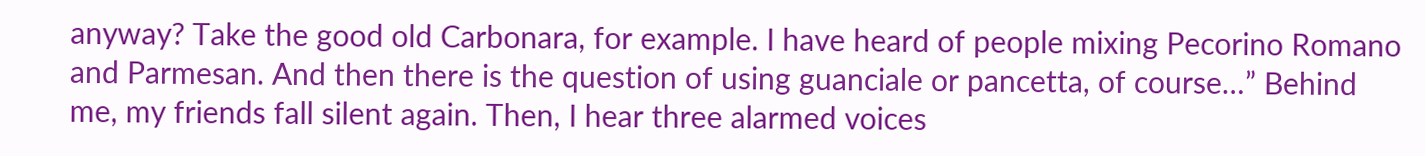anyway? Take the good old Carbonara, for example. I have heard of people mixing Pecorino Romano and Parmesan. And then there is the question of using guanciale or pancetta, of course…” Behind me, my friends fall silent again. Then, I hear three alarmed voices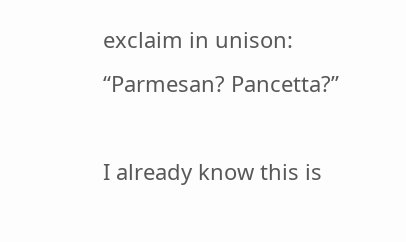exclaim in unison: “Parmesan? Pancetta?”

I already know this is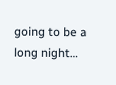going to be a long night…